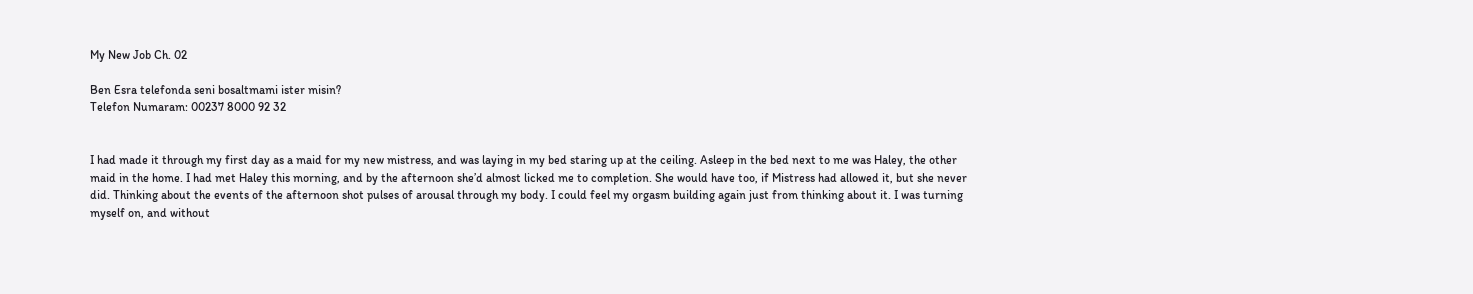My New Job Ch. 02

Ben Esra telefonda seni bosaltmami ister misin?
Telefon Numaram: 00237 8000 92 32


I had made it through my first day as a maid for my new mistress, and was laying in my bed staring up at the ceiling. Asleep in the bed next to me was Haley, the other maid in the home. I had met Haley this morning, and by the afternoon she’d almost licked me to completion. She would have too, if Mistress had allowed it, but she never did. Thinking about the events of the afternoon shot pulses of arousal through my body. I could feel my orgasm building again just from thinking about it. I was turning myself on, and without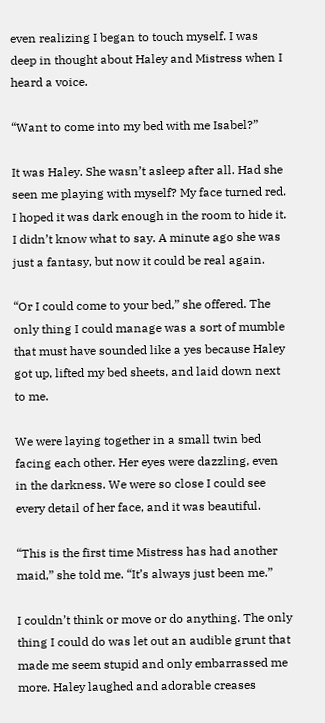even realizing I began to touch myself. I was deep in thought about Haley and Mistress when I heard a voice.

“Want to come into my bed with me Isabel?”

It was Haley. She wasn’t asleep after all. Had she seen me playing with myself? My face turned red. I hoped it was dark enough in the room to hide it. I didn’t know what to say. A minute ago she was just a fantasy, but now it could be real again.

“Or I could come to your bed,” she offered. The only thing I could manage was a sort of mumble that must have sounded like a yes because Haley got up, lifted my bed sheets, and laid down next to me.

We were laying together in a small twin bed facing each other. Her eyes were dazzling, even in the darkness. We were so close I could see every detail of her face, and it was beautiful.

“This is the first time Mistress has had another maid,” she told me. “It’s always just been me.”

I couldn’t think or move or do anything. The only thing I could do was let out an audible grunt that made me seem stupid and only embarrassed me more. Haley laughed and adorable creases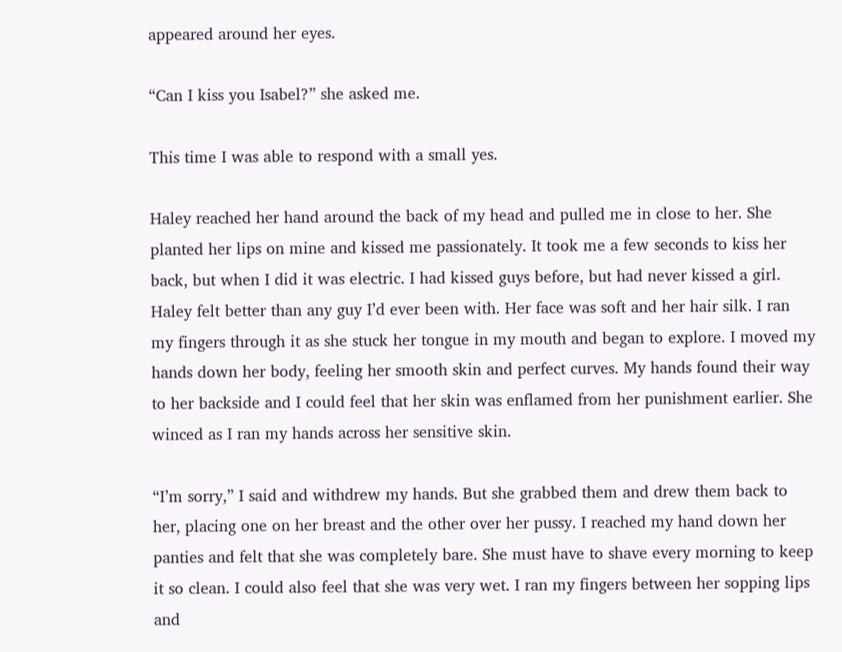appeared around her eyes.

“Can I kiss you Isabel?” she asked me.

This time I was able to respond with a small yes.

Haley reached her hand around the back of my head and pulled me in close to her. She planted her lips on mine and kissed me passionately. It took me a few seconds to kiss her back, but when I did it was electric. I had kissed guys before, but had never kissed a girl. Haley felt better than any guy I’d ever been with. Her face was soft and her hair silk. I ran my fingers through it as she stuck her tongue in my mouth and began to explore. I moved my hands down her body, feeling her smooth skin and perfect curves. My hands found their way to her backside and I could feel that her skin was enflamed from her punishment earlier. She winced as I ran my hands across her sensitive skin.

“I’m sorry,” I said and withdrew my hands. But she grabbed them and drew them back to her, placing one on her breast and the other over her pussy. I reached my hand down her panties and felt that she was completely bare. She must have to shave every morning to keep it so clean. I could also feel that she was very wet. I ran my fingers between her sopping lips and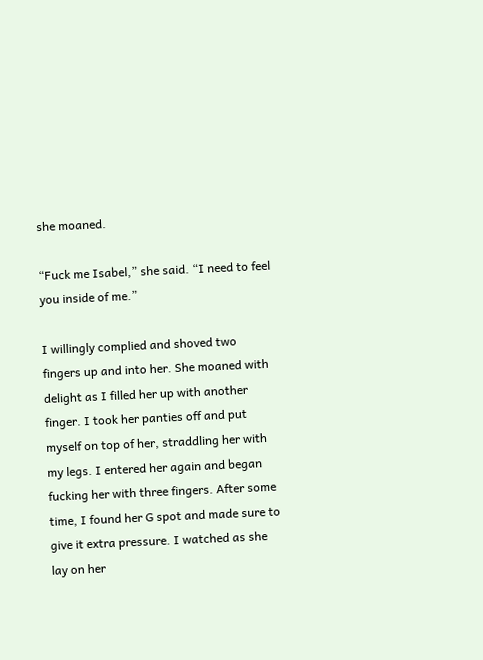she moaned.

“Fuck me Isabel,” she said. “I need to feel you inside of me.”

I willingly complied and shoved two fingers up and into her. She moaned with delight as I filled her up with another finger. I took her panties off and put myself on top of her, straddling her with my legs. I entered her again and began fucking her with three fingers. After some time, I found her G spot and made sure to give it extra pressure. I watched as she lay on her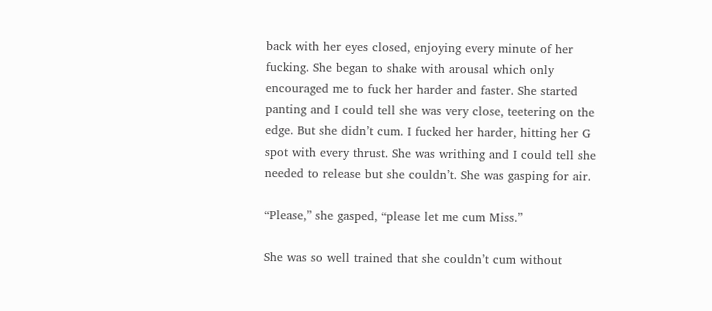back with her eyes closed, enjoying every minute of her fucking. She began to shake with arousal which only encouraged me to fuck her harder and faster. She started panting and I could tell she was very close, teetering on the edge. But she didn’t cum. I fucked her harder, hitting her G spot with every thrust. She was writhing and I could tell she needed to release but she couldn’t. She was gasping for air.

“Please,” she gasped, “please let me cum Miss.”

She was so well trained that she couldn’t cum without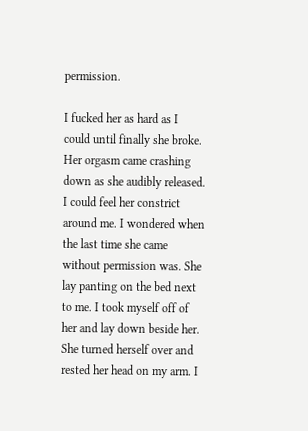permission.

I fucked her as hard as I could until finally she broke. Her orgasm came crashing down as she audibly released. I could feel her constrict around me. I wondered when the last time she came without permission was. She lay panting on the bed next to me. I took myself off of her and lay down beside her. She turned herself over and rested her head on my arm. I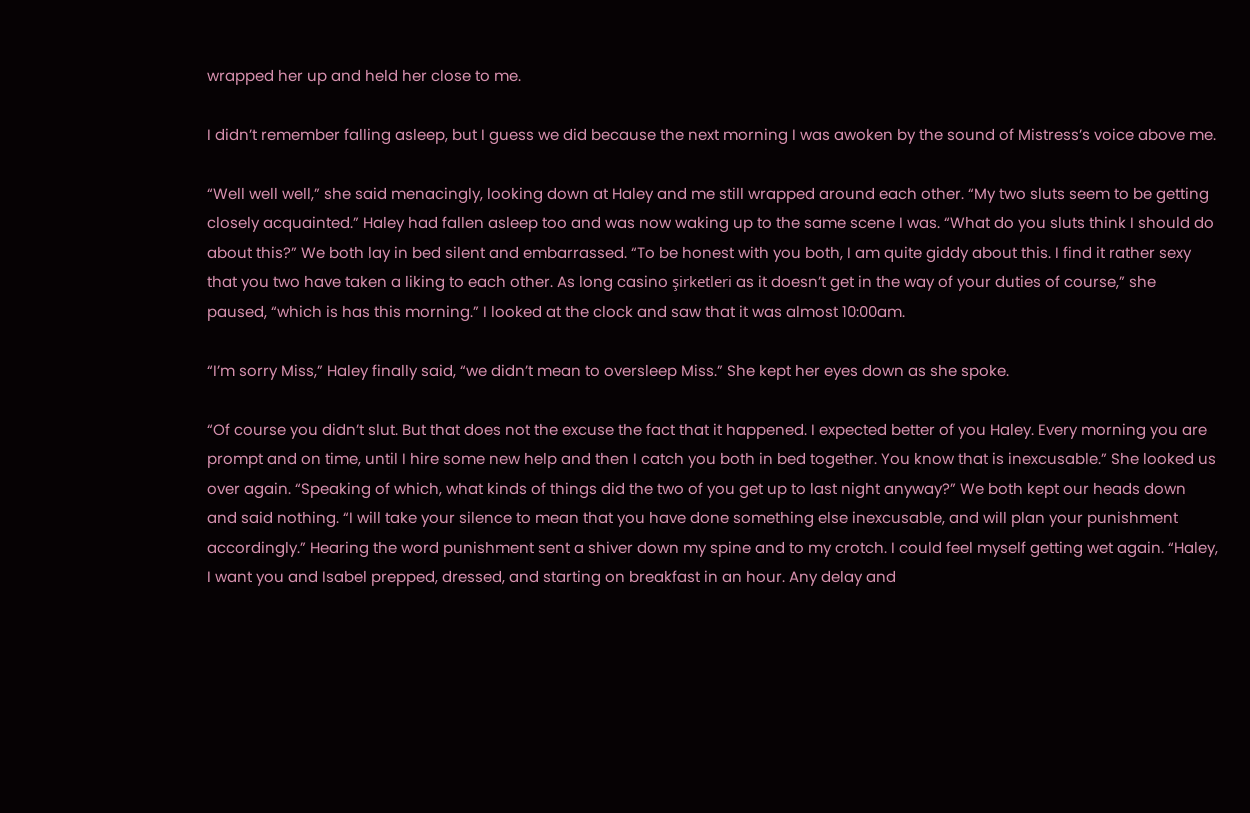wrapped her up and held her close to me.

I didn’t remember falling asleep, but I guess we did because the next morning I was awoken by the sound of Mistress’s voice above me.

“Well well well,” she said menacingly, looking down at Haley and me still wrapped around each other. “My two sluts seem to be getting closely acquainted.” Haley had fallen asleep too and was now waking up to the same scene I was. “What do you sluts think I should do about this?” We both lay in bed silent and embarrassed. “To be honest with you both, I am quite giddy about this. I find it rather sexy that you two have taken a liking to each other. As long casino şirketleri as it doesn’t get in the way of your duties of course,” she paused, “which is has this morning.” I looked at the clock and saw that it was almost 10:00am.

“I’m sorry Miss,” Haley finally said, “we didn’t mean to oversleep Miss.” She kept her eyes down as she spoke.

“Of course you didn’t slut. But that does not the excuse the fact that it happened. I expected better of you Haley. Every morning you are prompt and on time, until I hire some new help and then I catch you both in bed together. You know that is inexcusable.” She looked us over again. “Speaking of which, what kinds of things did the two of you get up to last night anyway?” We both kept our heads down and said nothing. “I will take your silence to mean that you have done something else inexcusable, and will plan your punishment accordingly.” Hearing the word punishment sent a shiver down my spine and to my crotch. I could feel myself getting wet again. “Haley, I want you and Isabel prepped, dressed, and starting on breakfast in an hour. Any delay and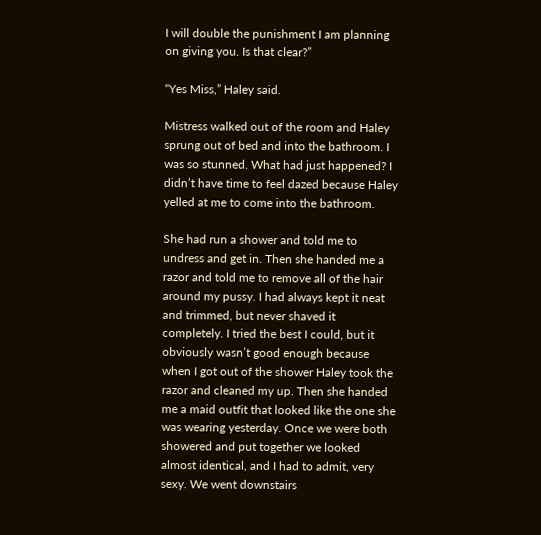I will double the punishment I am planning on giving you. Is that clear?”

“Yes Miss,” Haley said.

Mistress walked out of the room and Haley sprung out of bed and into the bathroom. I was so stunned. What had just happened? I didn’t have time to feel dazed because Haley yelled at me to come into the bathroom.

She had run a shower and told me to undress and get in. Then she handed me a razor and told me to remove all of the hair around my pussy. I had always kept it neat and trimmed, but never shaved it completely. I tried the best I could, but it obviously wasn’t good enough because when I got out of the shower Haley took the razor and cleaned my up. Then she handed me a maid outfit that looked like the one she was wearing yesterday. Once we were both showered and put together we looked almost identical, and I had to admit, very sexy. We went downstairs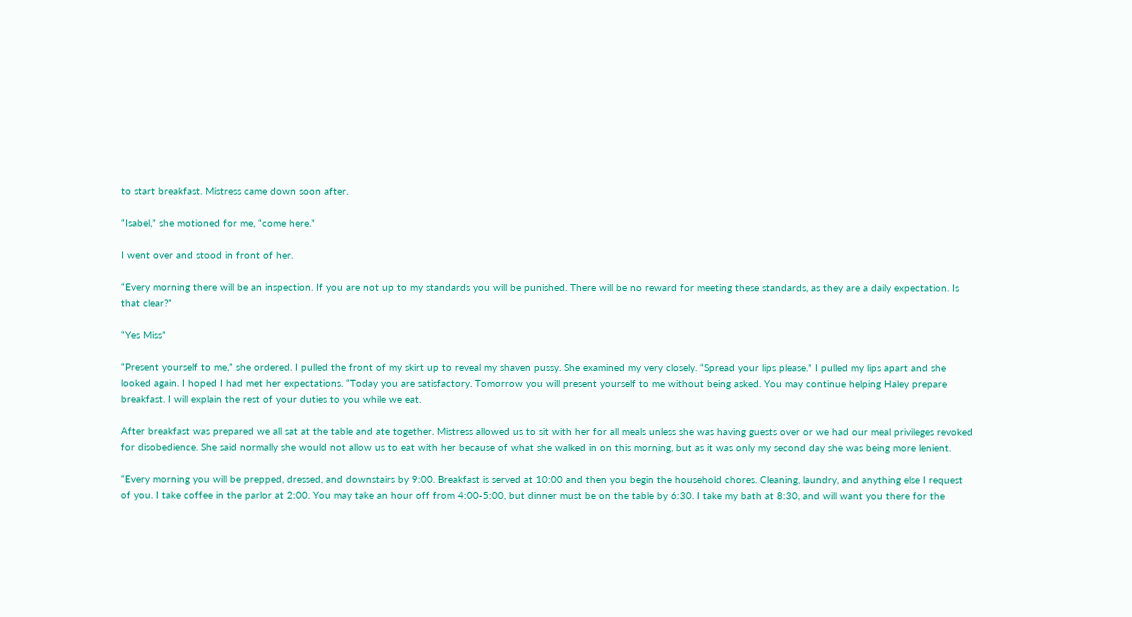to start breakfast. Mistress came down soon after.

“Isabel,” she motioned for me, “come here.”

I went over and stood in front of her.

“Every morning there will be an inspection. If you are not up to my standards you will be punished. There will be no reward for meeting these standards, as they are a daily expectation. Is that clear?”

“Yes Miss”

“Present yourself to me,” she ordered. I pulled the front of my skirt up to reveal my shaven pussy. She examined my very closely. “Spread your lips please.” I pulled my lips apart and she looked again. I hoped I had met her expectations. “Today you are satisfactory. Tomorrow you will present yourself to me without being asked. You may continue helping Haley prepare breakfast. I will explain the rest of your duties to you while we eat.

After breakfast was prepared we all sat at the table and ate together. Mistress allowed us to sit with her for all meals unless she was having guests over or we had our meal privileges revoked for disobedience. She said normally she would not allow us to eat with her because of what she walked in on this morning, but as it was only my second day she was being more lenient.

“Every morning you will be prepped, dressed, and downstairs by 9:00. Breakfast is served at 10:00 and then you begin the household chores. Cleaning, laundry, and anything else I request of you. I take coffee in the parlor at 2:00. You may take an hour off from 4:00-5:00, but dinner must be on the table by 6:30. I take my bath at 8:30, and will want you there for the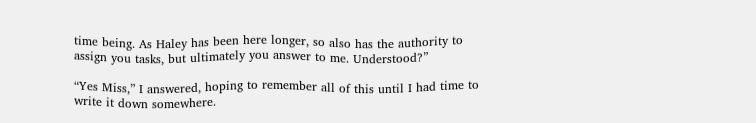time being. As Haley has been here longer, so also has the authority to assign you tasks, but ultimately you answer to me. Understood?”

“Yes Miss,” I answered, hoping to remember all of this until I had time to write it down somewhere.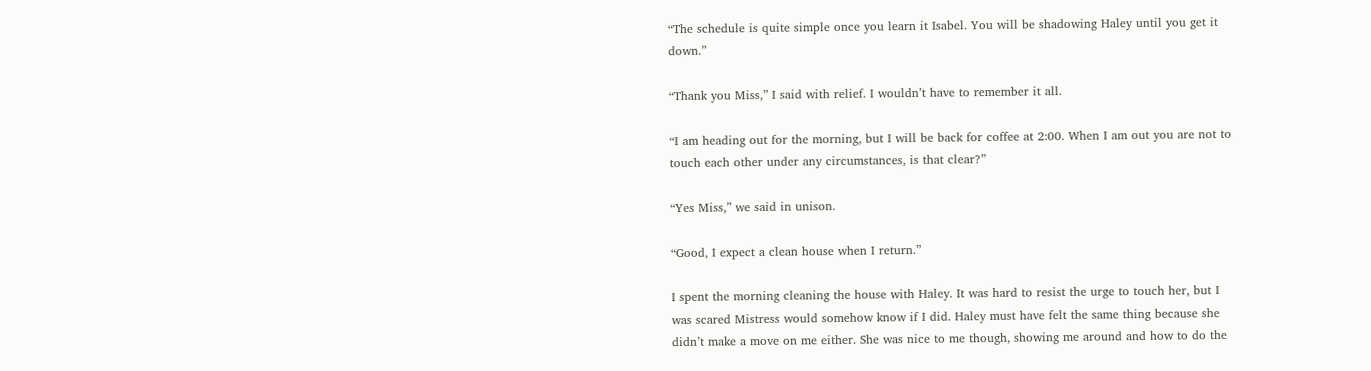“The schedule is quite simple once you learn it Isabel. You will be shadowing Haley until you get it down.”

“Thank you Miss,” I said with relief. I wouldn’t have to remember it all.

“I am heading out for the morning, but I will be back for coffee at 2:00. When I am out you are not to touch each other under any circumstances, is that clear?”

“Yes Miss,” we said in unison.

“Good, I expect a clean house when I return.”

I spent the morning cleaning the house with Haley. It was hard to resist the urge to touch her, but I was scared Mistress would somehow know if I did. Haley must have felt the same thing because she didn’t make a move on me either. She was nice to me though, showing me around and how to do the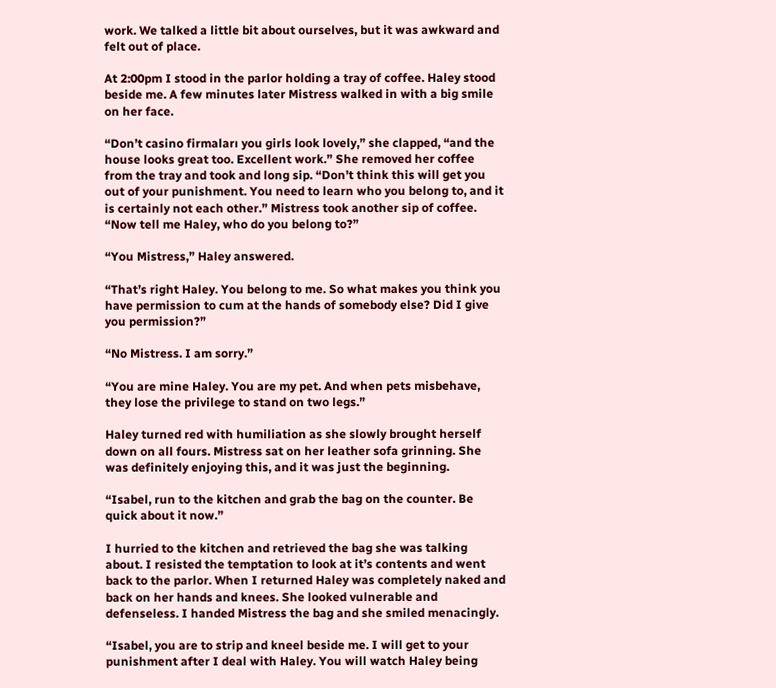work. We talked a little bit about ourselves, but it was awkward and felt out of place.

At 2:00pm I stood in the parlor holding a tray of coffee. Haley stood beside me. A few minutes later Mistress walked in with a big smile on her face.

“Don’t casino firmaları you girls look lovely,” she clapped, “and the house looks great too. Excellent work.” She removed her coffee from the tray and took and long sip. “Don’t think this will get you out of your punishment. You need to learn who you belong to, and it is certainly not each other.” Mistress took another sip of coffee. “Now tell me Haley, who do you belong to?”

“You Mistress,” Haley answered.

“That’s right Haley. You belong to me. So what makes you think you have permission to cum at the hands of somebody else? Did I give you permission?”

“No Mistress. I am sorry.”

“You are mine Haley. You are my pet. And when pets misbehave, they lose the privilege to stand on two legs.”

Haley turned red with humiliation as she slowly brought herself down on all fours. Mistress sat on her leather sofa grinning. She was definitely enjoying this, and it was just the beginning.

“Isabel, run to the kitchen and grab the bag on the counter. Be quick about it now.”

I hurried to the kitchen and retrieved the bag she was talking about. I resisted the temptation to look at it’s contents and went back to the parlor. When I returned Haley was completely naked and back on her hands and knees. She looked vulnerable and defenseless. I handed Mistress the bag and she smiled menacingly.

“Isabel, you are to strip and kneel beside me. I will get to your punishment after I deal with Haley. You will watch Haley being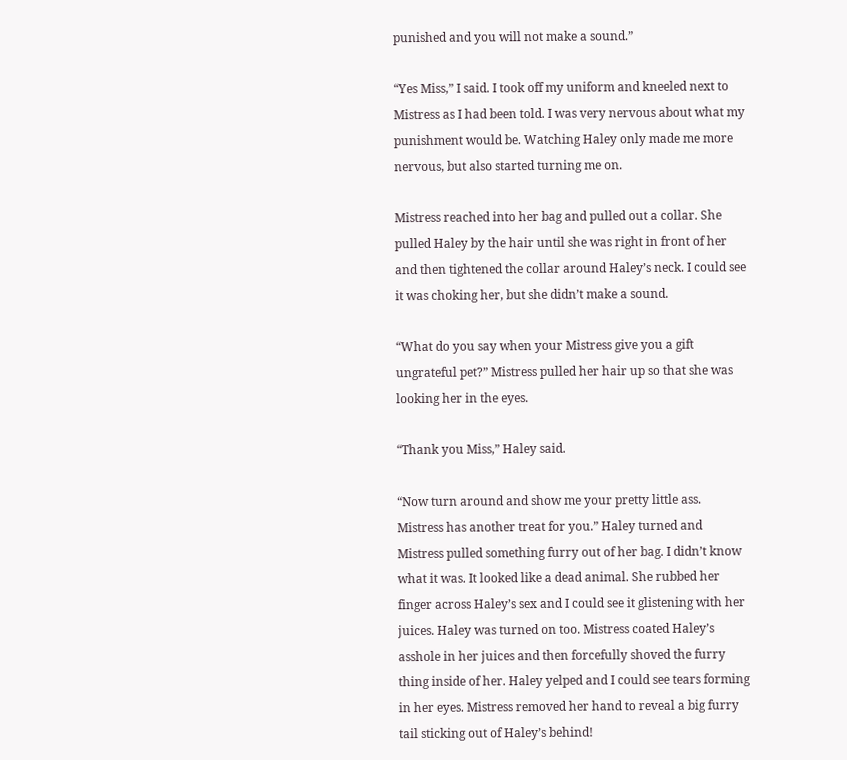punished and you will not make a sound.”

“Yes Miss,” I said. I took off my uniform and kneeled next to Mistress as I had been told. I was very nervous about what my punishment would be. Watching Haley only made me more nervous, but also started turning me on.

Mistress reached into her bag and pulled out a collar. She pulled Haley by the hair until she was right in front of her and then tightened the collar around Haley’s neck. I could see it was choking her, but she didn’t make a sound.

“What do you say when your Mistress give you a gift ungrateful pet?” Mistress pulled her hair up so that she was looking her in the eyes.

“Thank you Miss,” Haley said.

“Now turn around and show me your pretty little ass. Mistress has another treat for you.” Haley turned and Mistress pulled something furry out of her bag. I didn’t know what it was. It looked like a dead animal. She rubbed her finger across Haley’s sex and I could see it glistening with her juices. Haley was turned on too. Mistress coated Haley’s asshole in her juices and then forcefully shoved the furry thing inside of her. Haley yelped and I could see tears forming in her eyes. Mistress removed her hand to reveal a big furry tail sticking out of Haley’s behind!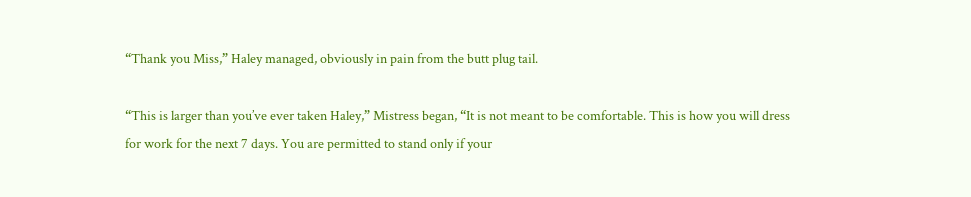“Thank you Miss,” Haley managed, obviously in pain from the butt plug tail.

“This is larger than you’ve ever taken Haley,” Mistress began, “It is not meant to be comfortable. This is how you will dress for work for the next 7 days. You are permitted to stand only if your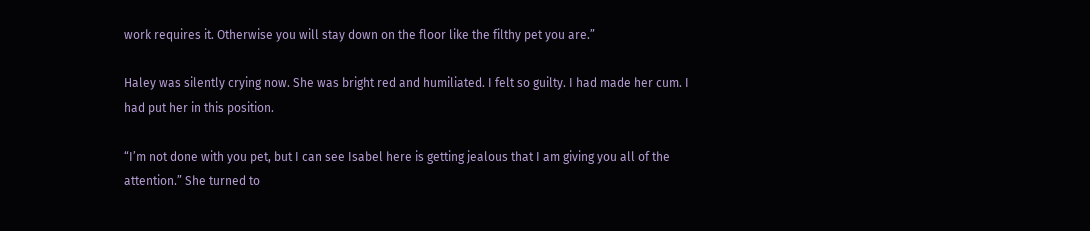work requires it. Otherwise you will stay down on the floor like the filthy pet you are.”

Haley was silently crying now. She was bright red and humiliated. I felt so guilty. I had made her cum. I had put her in this position.

“I’m not done with you pet, but I can see Isabel here is getting jealous that I am giving you all of the attention.” She turned to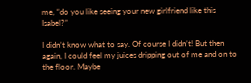me, “do you like seeing your new girlfriend like this Isabel?”

I didn’t know what to say. Of course I didn’t! But then again, I could feel my juices dripping out of me and on to the floor. Maybe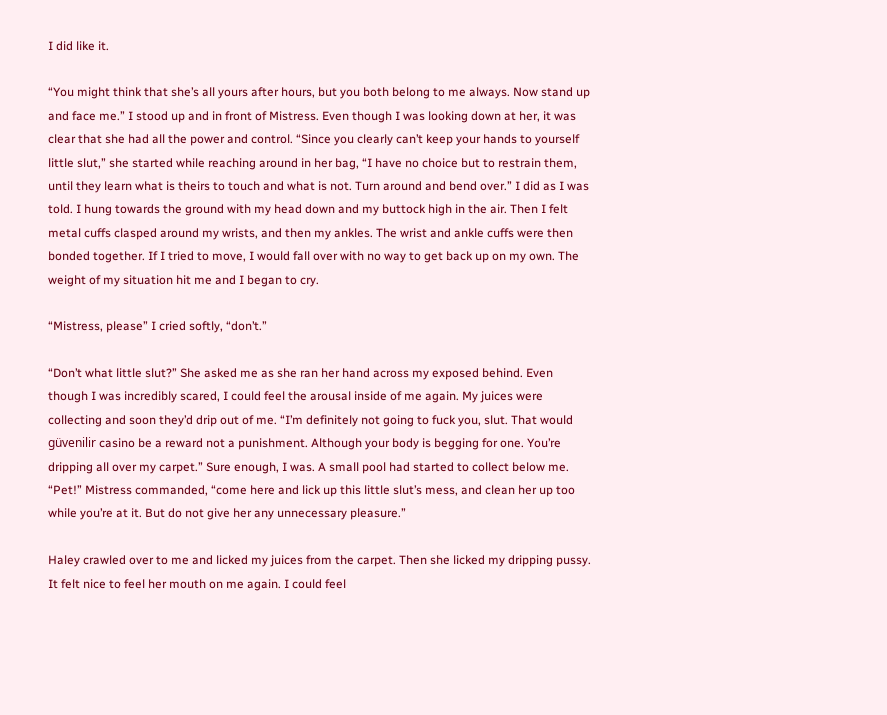I did like it.

“You might think that she’s all yours after hours, but you both belong to me always. Now stand up and face me.” I stood up and in front of Mistress. Even though I was looking down at her, it was clear that she had all the power and control. “Since you clearly can’t keep your hands to yourself little slut,” she started while reaching around in her bag, “I have no choice but to restrain them, until they learn what is theirs to touch and what is not. Turn around and bend over.” I did as I was told. I hung towards the ground with my head down and my buttock high in the air. Then I felt metal cuffs clasped around my wrists, and then my ankles. The wrist and ankle cuffs were then bonded together. If I tried to move, I would fall over with no way to get back up on my own. The weight of my situation hit me and I began to cry.

“Mistress, please” I cried softly, “don’t.”

“Don’t what little slut?” She asked me as she ran her hand across my exposed behind. Even though I was incredibly scared, I could feel the arousal inside of me again. My juices were collecting and soon they’d drip out of me. “I’m definitely not going to fuck you, slut. That would güvenilir casino be a reward not a punishment. Although your body is begging for one. You’re dripping all over my carpet.” Sure enough, I was. A small pool had started to collect below me. “Pet!” Mistress commanded, “come here and lick up this little slut’s mess, and clean her up too while you’re at it. But do not give her any unnecessary pleasure.”

Haley crawled over to me and licked my juices from the carpet. Then she licked my dripping pussy. It felt nice to feel her mouth on me again. I could feel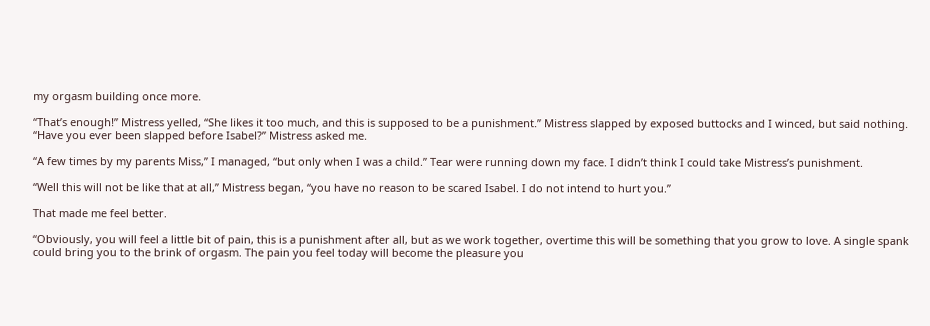my orgasm building once more.

“That’s enough!” Mistress yelled, “She likes it too much, and this is supposed to be a punishment.” Mistress slapped by exposed buttocks and I winced, but said nothing. “Have you ever been slapped before Isabel?” Mistress asked me.

“A few times by my parents Miss,” I managed, “but only when I was a child.” Tear were running down my face. I didn’t think I could take Mistress’s punishment.

“Well this will not be like that at all,” Mistress began, “you have no reason to be scared Isabel. I do not intend to hurt you.”

That made me feel better.

“Obviously, you will feel a little bit of pain, this is a punishment after all, but as we work together, overtime this will be something that you grow to love. A single spank could bring you to the brink of orgasm. The pain you feel today will become the pleasure you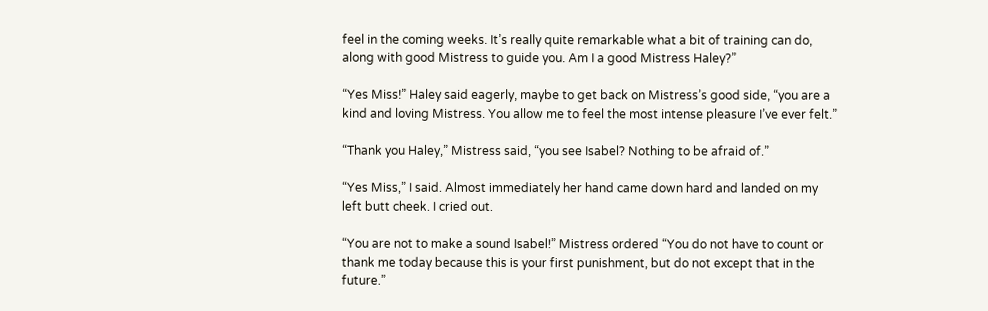feel in the coming weeks. It’s really quite remarkable what a bit of training can do, along with good Mistress to guide you. Am I a good Mistress Haley?”

“Yes Miss!” Haley said eagerly, maybe to get back on Mistress’s good side, “you are a kind and loving Mistress. You allow me to feel the most intense pleasure I’ve ever felt.”

“Thank you Haley,” Mistress said, “you see Isabel? Nothing to be afraid of.”

“Yes Miss,” I said. Almost immediately her hand came down hard and landed on my left butt cheek. I cried out.

“You are not to make a sound Isabel!” Mistress ordered “You do not have to count or thank me today because this is your first punishment, but do not except that in the future.”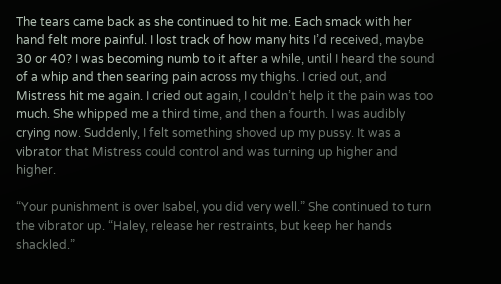The tears came back as she continued to hit me. Each smack with her hand felt more painful. I lost track of how many hits I’d received, maybe 30 or 40? I was becoming numb to it after a while, until I heard the sound of a whip and then searing pain across my thighs. I cried out, and Mistress hit me again. I cried out again, I couldn’t help it the pain was too much. She whipped me a third time, and then a fourth. I was audibly crying now. Suddenly, I felt something shoved up my pussy. It was a vibrator that Mistress could control and was turning up higher and higher.

“Your punishment is over Isabel, you did very well.” She continued to turn the vibrator up. “Haley, release her restraints, but keep her hands shackled.”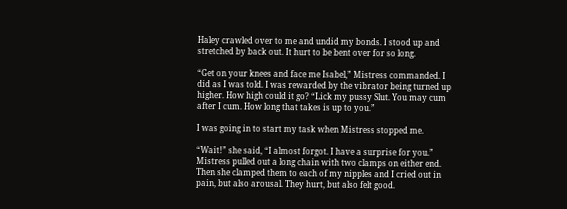Haley crawled over to me and undid my bonds. I stood up and stretched by back out. It hurt to be bent over for so long.

“Get on your knees and face me Isabel,” Mistress commanded. I did as I was told. I was rewarded by the vibrator being turned up higher. How high could it go? “Lick my pussy Slut. You may cum after I cum. How long that takes is up to you.”

I was going in to start my task when Mistress stopped me.

“Wait!” she said, “I almost forgot. I have a surprise for you.” Mistress pulled out a long chain with two clamps on either end. Then she clamped them to each of my nipples and I cried out in pain, but also arousal. They hurt, but also felt good.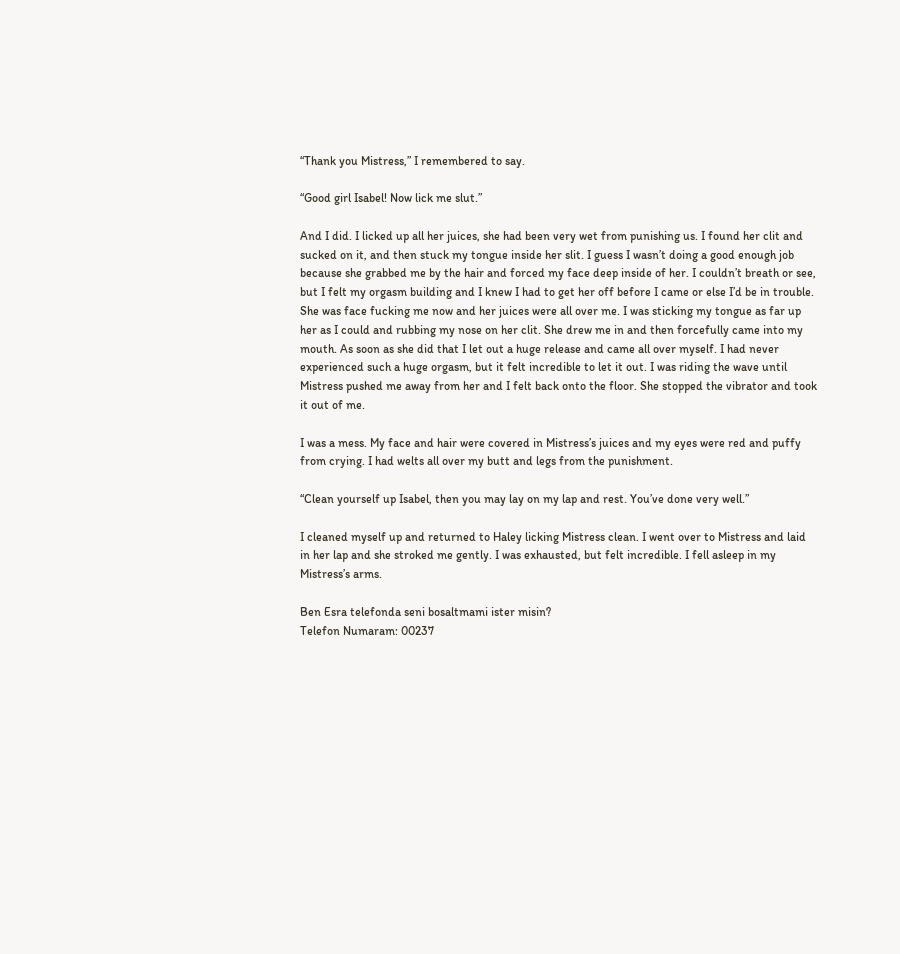“Thank you Mistress,” I remembered to say.

“Good girl Isabel! Now lick me slut.”

And I did. I licked up all her juices, she had been very wet from punishing us. I found her clit and sucked on it, and then stuck my tongue inside her slit. I guess I wasn’t doing a good enough job because she grabbed me by the hair and forced my face deep inside of her. I couldn’t breath or see, but I felt my orgasm building and I knew I had to get her off before I came or else I’d be in trouble. She was face fucking me now and her juices were all over me. I was sticking my tongue as far up her as I could and rubbing my nose on her clit. She drew me in and then forcefully came into my mouth. As soon as she did that I let out a huge release and came all over myself. I had never experienced such a huge orgasm, but it felt incredible to let it out. I was riding the wave until Mistress pushed me away from her and I felt back onto the floor. She stopped the vibrator and took it out of me.

I was a mess. My face and hair were covered in Mistress’s juices and my eyes were red and puffy from crying. I had welts all over my butt and legs from the punishment.

“Clean yourself up Isabel, then you may lay on my lap and rest. You’ve done very well.”

I cleaned myself up and returned to Haley licking Mistress clean. I went over to Mistress and laid in her lap and she stroked me gently. I was exhausted, but felt incredible. I fell asleep in my Mistress’s arms.

Ben Esra telefonda seni bosaltmami ister misin?
Telefon Numaram: 00237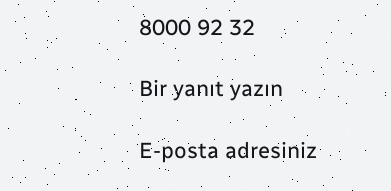8000 92 32

Bir yanıt yazın

E-posta adresiniz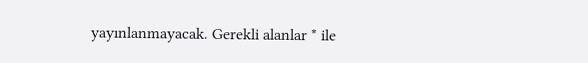yayınlanmayacak. Gerekli alanlar * ile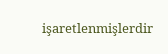işaretlenmişlerdir